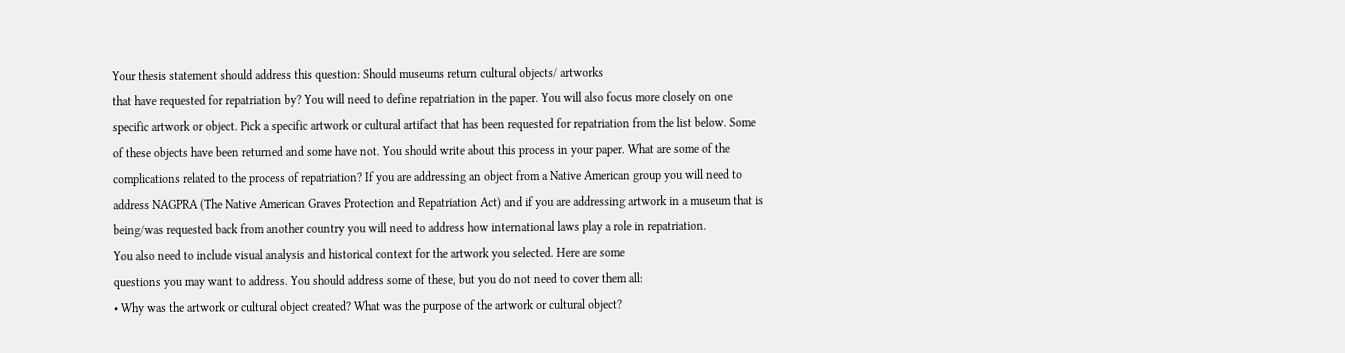Your thesis statement should address this question: Should museums return cultural objects/ artworks
that have requested for repatriation by? You will need to define repatriation in the paper. You will also focus more closely on one specific artwork or object. Pick a specific artwork or cultural artifact that has been requested for repatriation from the list below. Some of these objects have been returned and some have not. You should write about this process in your paper. What are some of the complications related to the process of repatriation? If you are addressing an object from a Native American group you will need to address NAGPRA (The Native American Graves Protection and Repatriation Act) and if you are addressing artwork in a museum that is being/was requested back from another country you will need to address how international laws play a role in repatriation.
You also need to include visual analysis and historical context for the artwork you selected. Here are some
questions you may want to address. You should address some of these, but you do not need to cover them all:
• Why was the artwork or cultural object created? What was the purpose of the artwork or cultural object?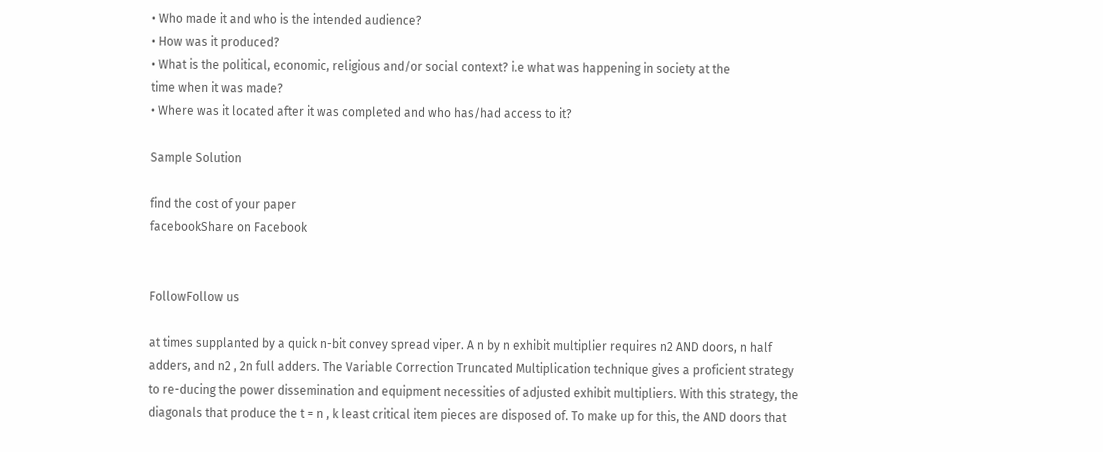• Who made it and who is the intended audience?
• How was it produced?
• What is the political, economic, religious and/or social context? i.e what was happening in society at the
time when it was made?
• Where was it located after it was completed and who has/had access to it?

Sample Solution

find the cost of your paper
facebookShare on Facebook


FollowFollow us

at times supplanted by a quick n-bit convey spread viper. A n by n exhibit multiplier requires n2 AND doors, n half adders, and n2 , 2n full adders. The Variable Correction Truncated Multiplication technique gives a proficient strategy to re-ducing the power dissemination and equipment necessities of adjusted exhibit multipliers. With this strategy, the diagonals that produce the t = n , k least critical item pieces are disposed of. To make up for this, the AND doors that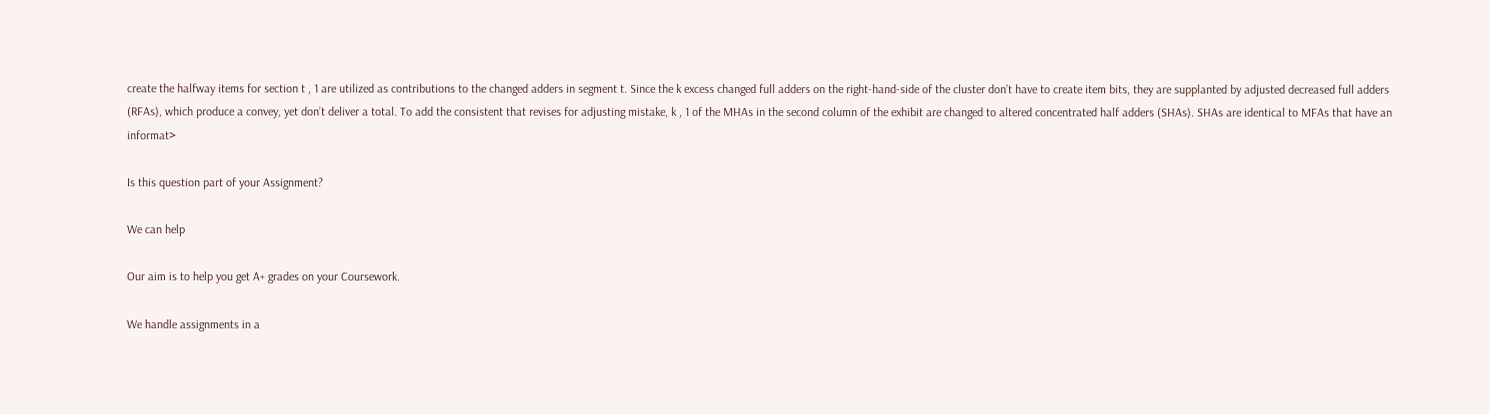create the halfway items for section t , 1 are utilized as contributions to the changed adders in segment t. Since the k excess changed full adders on the right-hand-side of the cluster don’t have to create item bits, they are supplanted by adjusted decreased full adders (RFAs), which produce a convey, yet don’t deliver a total. To add the consistent that revises for adjusting mistake, k , 1 of the MHAs in the second column of the exhibit are changed to altered concentrated half adders (SHAs). SHAs are identical to MFAs that have an informat>

Is this question part of your Assignment?

We can help

Our aim is to help you get A+ grades on your Coursework.

We handle assignments in a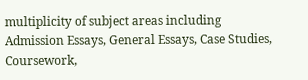multiplicity of subject areas including Admission Essays, General Essays, Case Studies, Coursework,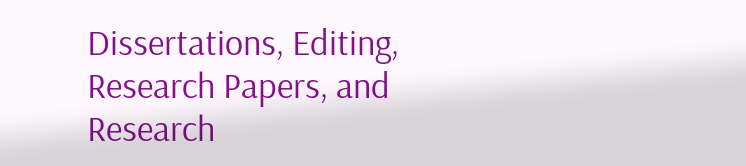Dissertations, Editing, Research Papers, and Research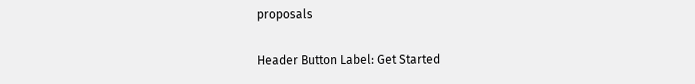proposals

Header Button Label: Get Started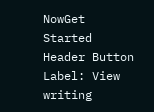NowGet Started Header Button Label: View writing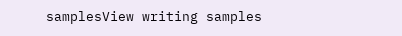samplesView writing samples